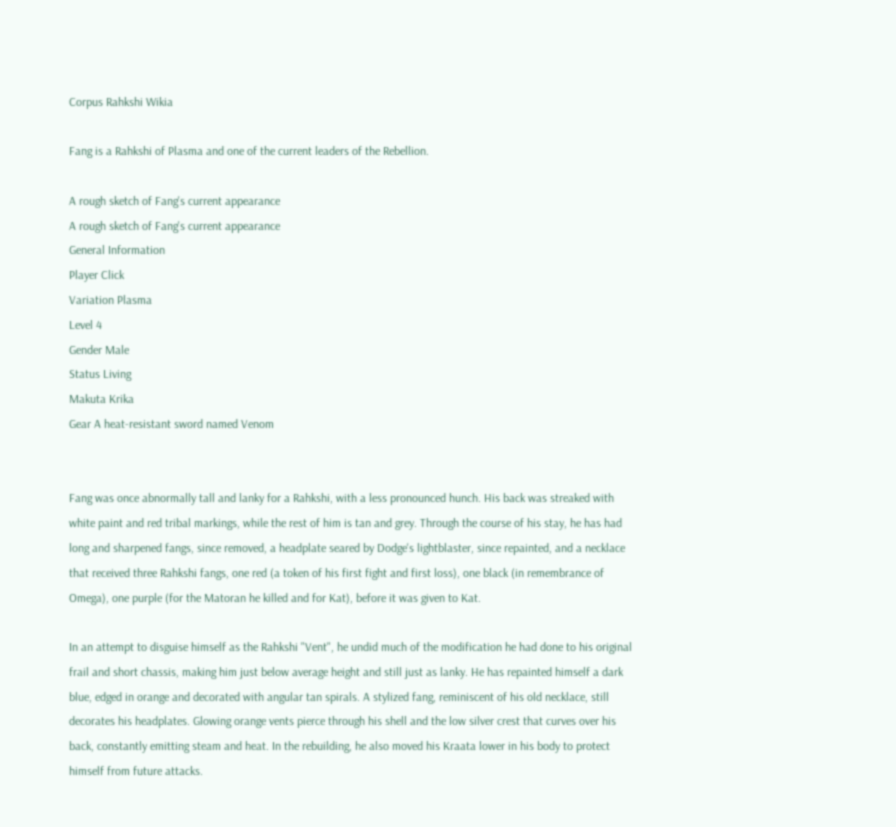Corpus Rahkshi Wikia

Fang is a Rahkshi of Plasma and one of the current leaders of the Rebellion.

A rough sketch of Fang's current appearance
A rough sketch of Fang's current appearance
General Information
Player Click
Variation Plasma
Level 4
Gender Male
Status Living
Makuta Krika
Gear A heat-resistant sword named Venom


Fang was once abnormally tall and lanky for a Rahkshi, with a less pronounced hunch. His back was streaked with white paint and red tribal markings, while the rest of him is tan and grey. Through the course of his stay, he has had long and sharpened fangs, since removed, a headplate seared by Dodge's lightblaster, since repainted, and a necklace that received three Rahkshi fangs, one red (a token of his first fight and first loss), one black (in remembrance of Omega), one purple (for the Matoran he killed and for Kat), before it was given to Kat.

In an attempt to disguise himself as the Rahkshi "Vent", he undid much of the modification he had done to his original frail and short chassis, making him just below average height and still just as lanky. He has repainted himself a dark blue, edged in orange and decorated with angular tan spirals. A stylized fang, reminiscent of his old necklace, still decorates his headplates. Glowing orange vents pierce through his shell and the low silver crest that curves over his back, constantly emitting steam and heat. In the rebuilding, he also moved his Kraata lower in his body to protect himself from future attacks.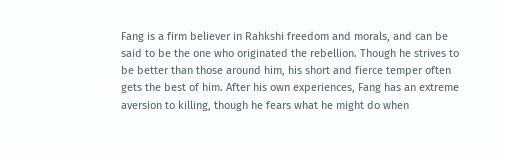Fang is a firm believer in Rahkshi freedom and morals, and can be said to be the one who originated the rebellion. Though he strives to be better than those around him, his short and fierce temper often gets the best of him. After his own experiences, Fang has an extreme aversion to killing, though he fears what he might do when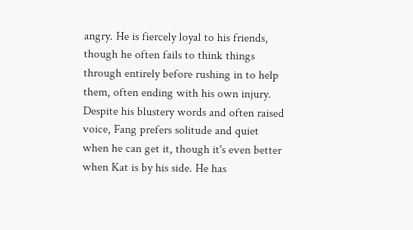angry. He is fiercely loyal to his friends, though he often fails to think things through entirely before rushing in to help them, often ending with his own injury. Despite his blustery words and often raised voice, Fang prefers solitude and quiet when he can get it, though it's even better when Kat is by his side. He has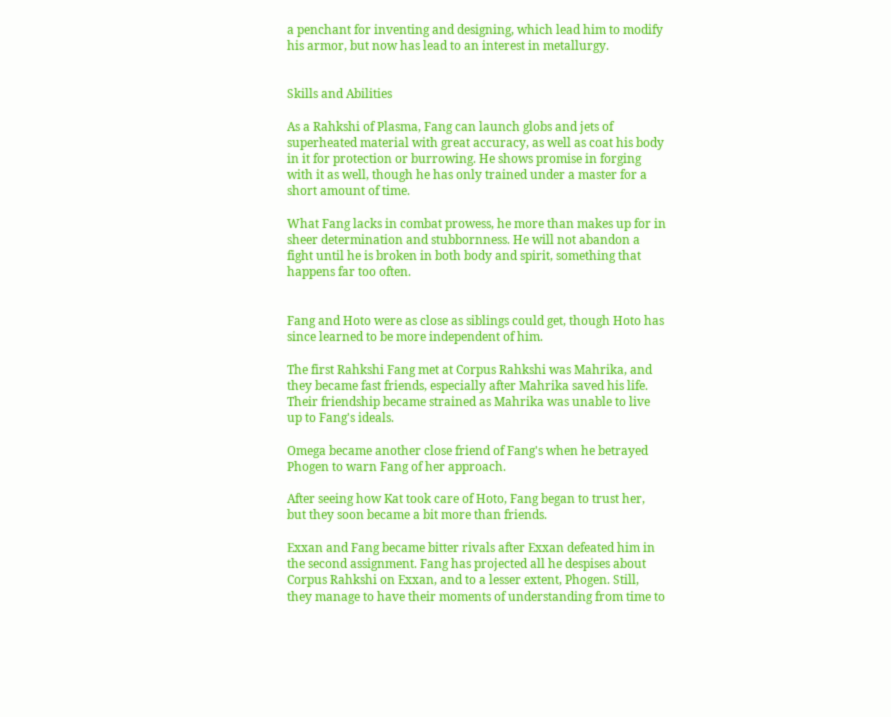a penchant for inventing and designing, which lead him to modify his armor, but now has lead to an interest in metallurgy.


Skills and Abilities

As a Rahkshi of Plasma, Fang can launch globs and jets of superheated material with great accuracy, as well as coat his body in it for protection or burrowing. He shows promise in forging with it as well, though he has only trained under a master for a short amount of time.

What Fang lacks in combat prowess, he more than makes up for in sheer determination and stubbornness. He will not abandon a fight until he is broken in both body and spirit, something that happens far too often.


Fang and Hoto were as close as siblings could get, though Hoto has since learned to be more independent of him.

The first Rahkshi Fang met at Corpus Rahkshi was Mahrika, and they became fast friends, especially after Mahrika saved his life. Their friendship became strained as Mahrika was unable to live up to Fang's ideals.

Omega became another close friend of Fang's when he betrayed Phogen to warn Fang of her approach.

After seeing how Kat took care of Hoto, Fang began to trust her, but they soon became a bit more than friends.

Exxan and Fang became bitter rivals after Exxan defeated him in the second assignment. Fang has projected all he despises about Corpus Rahkshi on Exxan, and to a lesser extent, Phogen. Still, they manage to have their moments of understanding from time to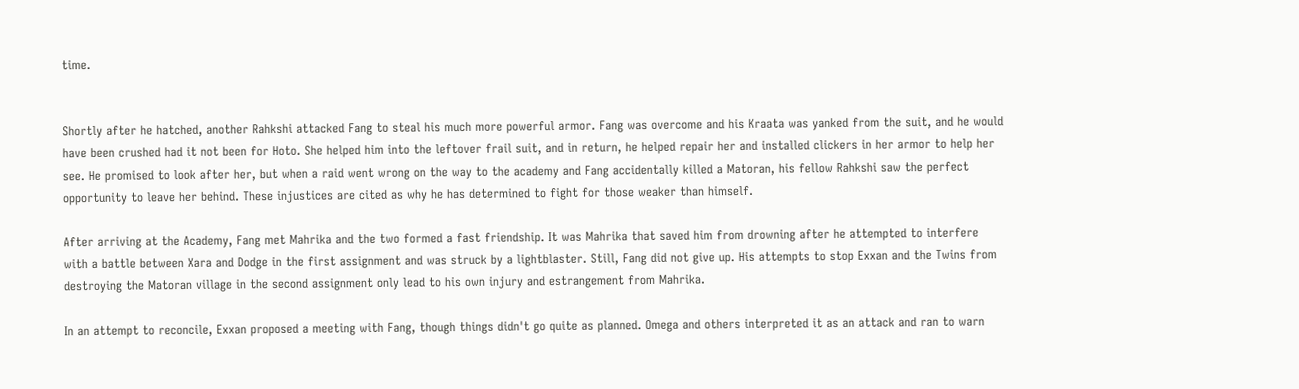time.


Shortly after he hatched, another Rahkshi attacked Fang to steal his much more powerful armor. Fang was overcome and his Kraata was yanked from the suit, and he would have been crushed had it not been for Hoto. She helped him into the leftover frail suit, and in return, he helped repair her and installed clickers in her armor to help her see. He promised to look after her, but when a raid went wrong on the way to the academy and Fang accidentally killed a Matoran, his fellow Rahkshi saw the perfect opportunity to leave her behind. These injustices are cited as why he has determined to fight for those weaker than himself.

After arriving at the Academy, Fang met Mahrika and the two formed a fast friendship. It was Mahrika that saved him from drowning after he attempted to interfere with a battle between Xara and Dodge in the first assignment and was struck by a lightblaster. Still, Fang did not give up. His attempts to stop Exxan and the Twins from destroying the Matoran village in the second assignment only lead to his own injury and estrangement from Mahrika.

In an attempt to reconcile, Exxan proposed a meeting with Fang, though things didn't go quite as planned. Omega and others interpreted it as an attack and ran to warn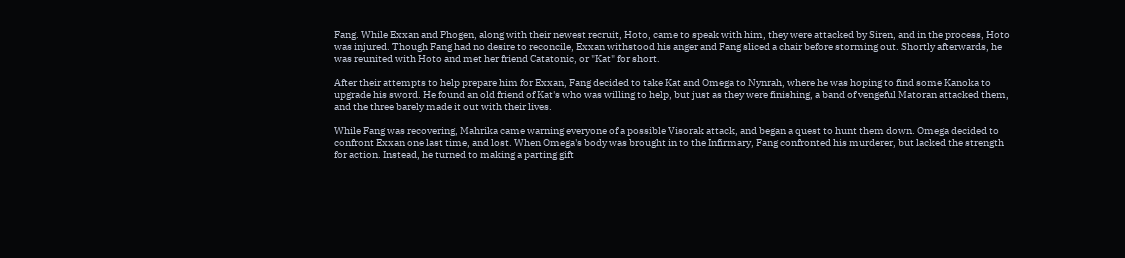Fang. While Exxan and Phogen, along with their newest recruit, Hoto, came to speak with him, they were attacked by Siren, and in the process, Hoto was injured. Though Fang had no desire to reconcile, Exxan withstood his anger and Fang sliced a chair before storming out. Shortly afterwards, he was reunited with Hoto and met her friend Catatonic, or "Kat" for short.

After their attempts to help prepare him for Exxan, Fang decided to take Kat and Omega to Nynrah, where he was hoping to find some Kanoka to upgrade his sword. He found an old friend of Kat's who was willing to help, but just as they were finishing, a band of vengeful Matoran attacked them, and the three barely made it out with their lives.

While Fang was recovering, Mahrika came warning everyone of a possible Visorak attack, and began a quest to hunt them down. Omega decided to confront Exxan one last time, and lost. When Omega's body was brought in to the Infirmary, Fang confronted his murderer, but lacked the strength for action. Instead, he turned to making a parting gift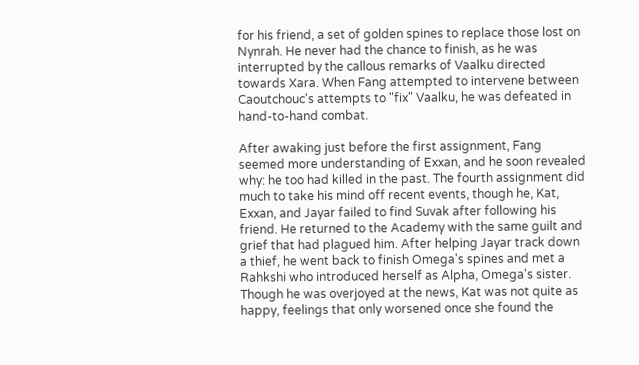for his friend, a set of golden spines to replace those lost on Nynrah. He never had the chance to finish, as he was interrupted by the callous remarks of Vaalku directed towards Xara. When Fang attempted to intervene between Caoutchouc's attempts to "fix" Vaalku, he was defeated in hand-to-hand combat.

After awaking just before the first assignment, Fang seemed more understanding of Exxan, and he soon revealed why: he too had killed in the past. The fourth assignment did much to take his mind off recent events, though he, Kat, Exxan, and Jayar failed to find Suvak after following his friend. He returned to the Academy with the same guilt and grief that had plagued him. After helping Jayar track down a thief, he went back to finish Omega's spines and met a Rahkshi who introduced herself as Alpha, Omega's sister. Though he was overjoyed at the news, Kat was not quite as happy, feelings that only worsened once she found the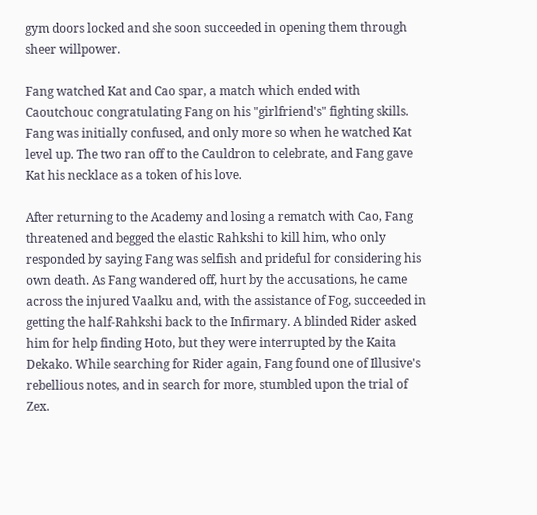gym doors locked and she soon succeeded in opening them through sheer willpower.

Fang watched Kat and Cao spar, a match which ended with Caoutchouc congratulating Fang on his "girlfriend's" fighting skills. Fang was initially confused, and only more so when he watched Kat level up. The two ran off to the Cauldron to celebrate, and Fang gave Kat his necklace as a token of his love.

After returning to the Academy and losing a rematch with Cao, Fang threatened and begged the elastic Rahkshi to kill him, who only responded by saying Fang was selfish and prideful for considering his own death. As Fang wandered off, hurt by the accusations, he came across the injured Vaalku and, with the assistance of Fog, succeeded in getting the half-Rahkshi back to the Infirmary. A blinded Rider asked him for help finding Hoto, but they were interrupted by the Kaita Dekako. While searching for Rider again, Fang found one of Illusive's rebellious notes, and in search for more, stumbled upon the trial of Zex.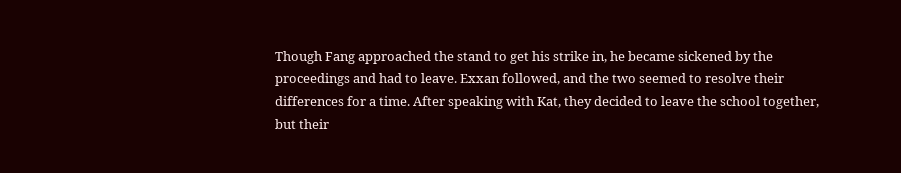Though Fang approached the stand to get his strike in, he became sickened by the proceedings and had to leave. Exxan followed, and the two seemed to resolve their differences for a time. After speaking with Kat, they decided to leave the school together, but their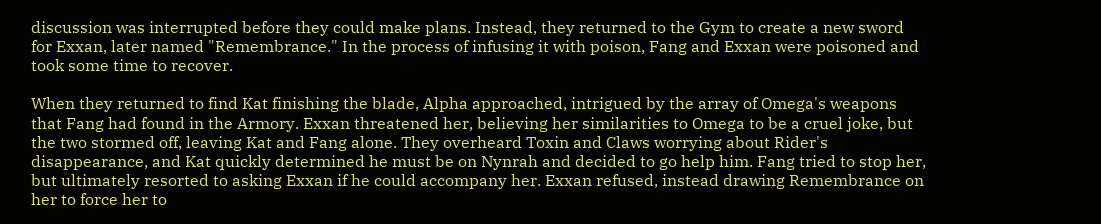discussion was interrupted before they could make plans. Instead, they returned to the Gym to create a new sword for Exxan, later named "Remembrance." In the process of infusing it with poison, Fang and Exxan were poisoned and took some time to recover.

When they returned to find Kat finishing the blade, Alpha approached, intrigued by the array of Omega's weapons that Fang had found in the Armory. Exxan threatened her, believing her similarities to Omega to be a cruel joke, but the two stormed off, leaving Kat and Fang alone. They overheard Toxin and Claws worrying about Rider's disappearance, and Kat quickly determined he must be on Nynrah and decided to go help him. Fang tried to stop her, but ultimately resorted to asking Exxan if he could accompany her. Exxan refused, instead drawing Remembrance on her to force her to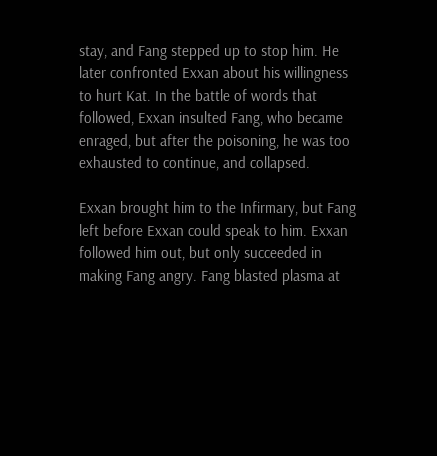stay, and Fang stepped up to stop him. He later confronted Exxan about his willingness to hurt Kat. In the battle of words that followed, Exxan insulted Fang, who became enraged, but after the poisoning, he was too exhausted to continue, and collapsed.

Exxan brought him to the Infirmary, but Fang left before Exxan could speak to him. Exxan followed him out, but only succeeded in making Fang angry. Fang blasted plasma at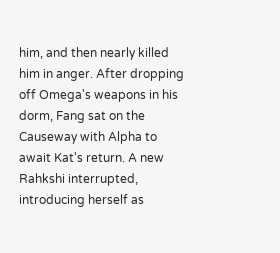him, and then nearly killed him in anger. After dropping off Omega's weapons in his dorm, Fang sat on the Causeway with Alpha to await Kat's return. A new Rahkshi interrupted, introducing herself as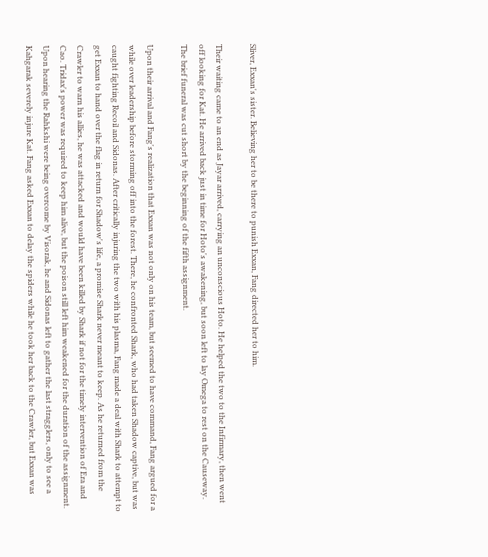Sliver, Exxan's sister. Believing her to be there to punish Exxan, Fang directed her to him.

Their waiting came to an end as Jayar arrived, carrying an unconscious Hoto. He helped the two to the Infirmary, then went off looking for Kat. He arrived back just in time for Hoto's awakening, but soon left to lay Omega to rest on the Causeway. The brief funeral was cut short by the beginning of the fifth assignment.

Upon their arrival and Fang's realization that Exxan was not only on his team, but seemed to have command, Fang argued for a while over leadership before storming off into the forest. There, he confronted Shark, who had taken Shadow captive, but was caught fighting Recoil and Sidonas. After critically injuring the two with his plasma, Fang made a deal with Shark to attempt to get Exxan to hand over the flag in return for Shadow's life, a promise Shark never meant to keep. As he returned from the Crawler to warn his allies, he was attacked and would have been killed by Shark if not for the timely intervention of Era and Cao. Tridax's power was required to keep him alive, but the poison still left him weakened for the duration of the assignment. Upon hearing the Rahkshi were being overcome by Visorak, he and Sidonas left to gather the last stragglers, only to see a Kahgarak severely injure Kat. Fang asked Exxan to delay the spiders while he took her back to the Crawler, but Exxan was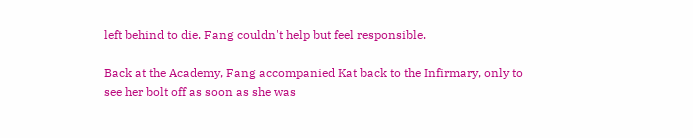left behind to die. Fang couldn't help but feel responsible.

Back at the Academy, Fang accompanied Kat back to the Infirmary, only to see her bolt off as soon as she was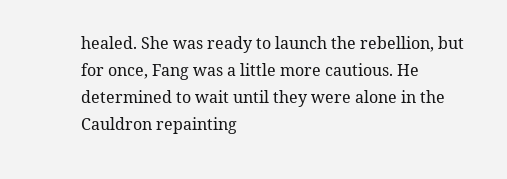healed. She was ready to launch the rebellion, but for once, Fang was a little more cautious. He determined to wait until they were alone in the Cauldron repainting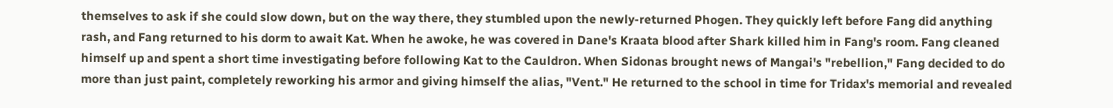themselves to ask if she could slow down, but on the way there, they stumbled upon the newly-returned Phogen. They quickly left before Fang did anything rash, and Fang returned to his dorm to await Kat. When he awoke, he was covered in Dane's Kraata blood after Shark killed him in Fang's room. Fang cleaned himself up and spent a short time investigating before following Kat to the Cauldron. When Sidonas brought news of Mangai's "rebellion," Fang decided to do more than just paint, completely reworking his armor and giving himself the alias, "Vent." He returned to the school in time for Tridax's memorial and revealed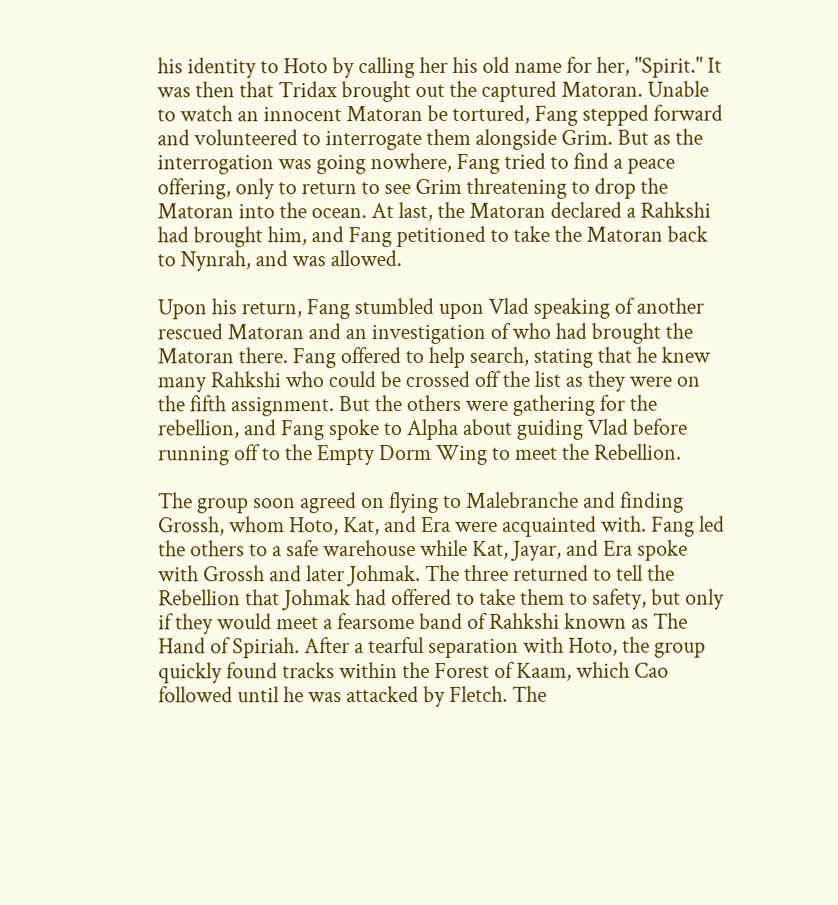his identity to Hoto by calling her his old name for her, "Spirit." It was then that Tridax brought out the captured Matoran. Unable to watch an innocent Matoran be tortured, Fang stepped forward and volunteered to interrogate them alongside Grim. But as the interrogation was going nowhere, Fang tried to find a peace offering, only to return to see Grim threatening to drop the Matoran into the ocean. At last, the Matoran declared a Rahkshi had brought him, and Fang petitioned to take the Matoran back to Nynrah, and was allowed.

Upon his return, Fang stumbled upon Vlad speaking of another rescued Matoran and an investigation of who had brought the Matoran there. Fang offered to help search, stating that he knew many Rahkshi who could be crossed off the list as they were on the fifth assignment. But the others were gathering for the rebellion, and Fang spoke to Alpha about guiding Vlad before running off to the Empty Dorm Wing to meet the Rebellion.

The group soon agreed on flying to Malebranche and finding Grossh, whom Hoto, Kat, and Era were acquainted with. Fang led the others to a safe warehouse while Kat, Jayar, and Era spoke with Grossh and later Johmak. The three returned to tell the Rebellion that Johmak had offered to take them to safety, but only if they would meet a fearsome band of Rahkshi known as The Hand of Spiriah. After a tearful separation with Hoto, the group quickly found tracks within the Forest of Kaam, which Cao followed until he was attacked by Fletch. The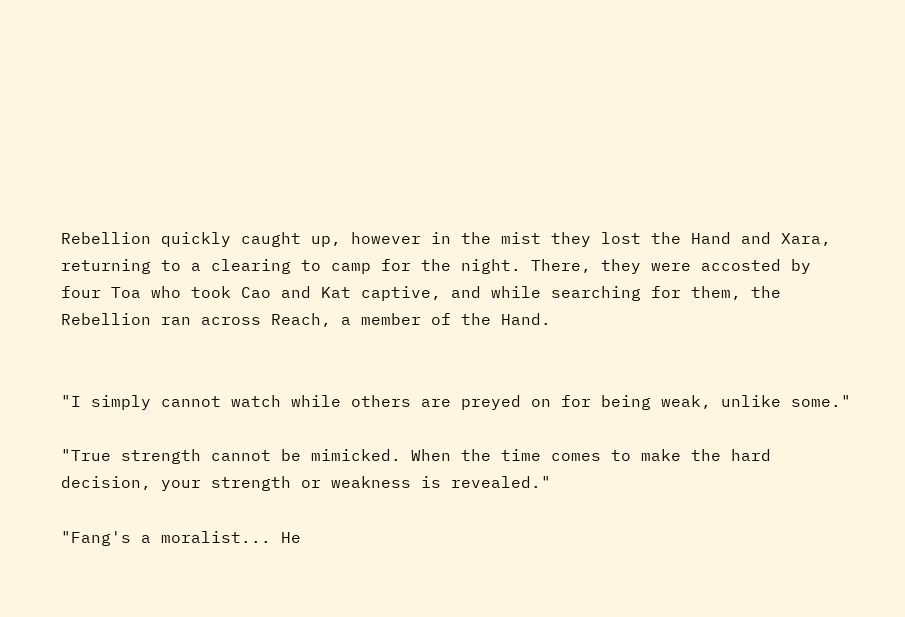Rebellion quickly caught up, however in the mist they lost the Hand and Xara, returning to a clearing to camp for the night. There, they were accosted by four Toa who took Cao and Kat captive, and while searching for them, the Rebellion ran across Reach, a member of the Hand.


"I simply cannot watch while others are preyed on for being weak, unlike some."

"True strength cannot be mimicked. When the time comes to make the hard decision, your strength or weakness is revealed."

"Fang's a moralist... He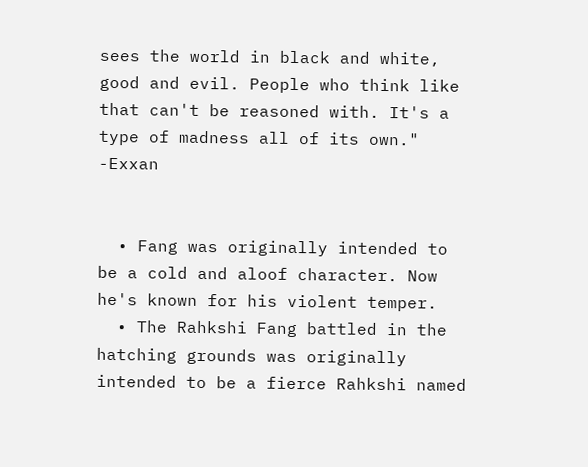sees the world in black and white, good and evil. People who think like that can't be reasoned with. It's a type of madness all of its own." -Exxan


  • Fang was originally intended to be a cold and aloof character. Now he's known for his violent temper.
  • The Rahkshi Fang battled in the hatching grounds was originally intended to be a fierce Rahkshi named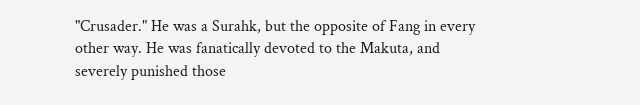"Crusader." He was a Surahk, but the opposite of Fang in every other way. He was fanatically devoted to the Makuta, and severely punished those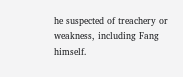he suspected of treachery or weakness, including Fang himself.